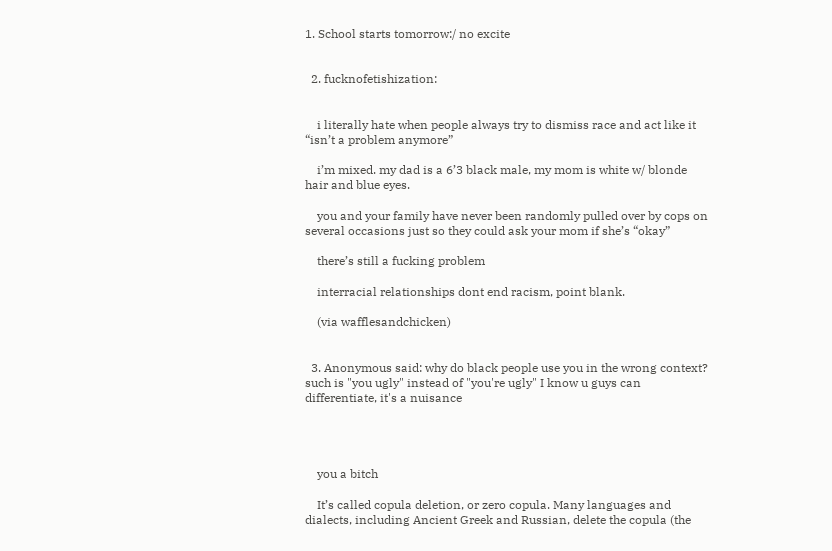1. School starts tomorrow:/ no excite


  2. fucknofetishization:


    i literally hate when people always try to dismiss race and act like it “isn’t a problem anymore”

    i’m mixed. my dad is a 6’3 black male, my mom is white w/ blonde hair and blue eyes.

    you and your family have never been randomly pulled over by cops on several occasions just so they could ask your mom if she’s “okay”

    there’s still a fucking problem

    interracial relationships dont end racism, point blank.

    (via wafflesandchicken)


  3. Anonymous said: why do black people use you in the wrong context? such is "you ugly" instead of "you're ugly" I know u guys can differentiate, it's a nuisance




    you a bitch

    It’s called copula deletion, or zero copula. Many languages and dialects, including Ancient Greek and Russian, delete the copula (the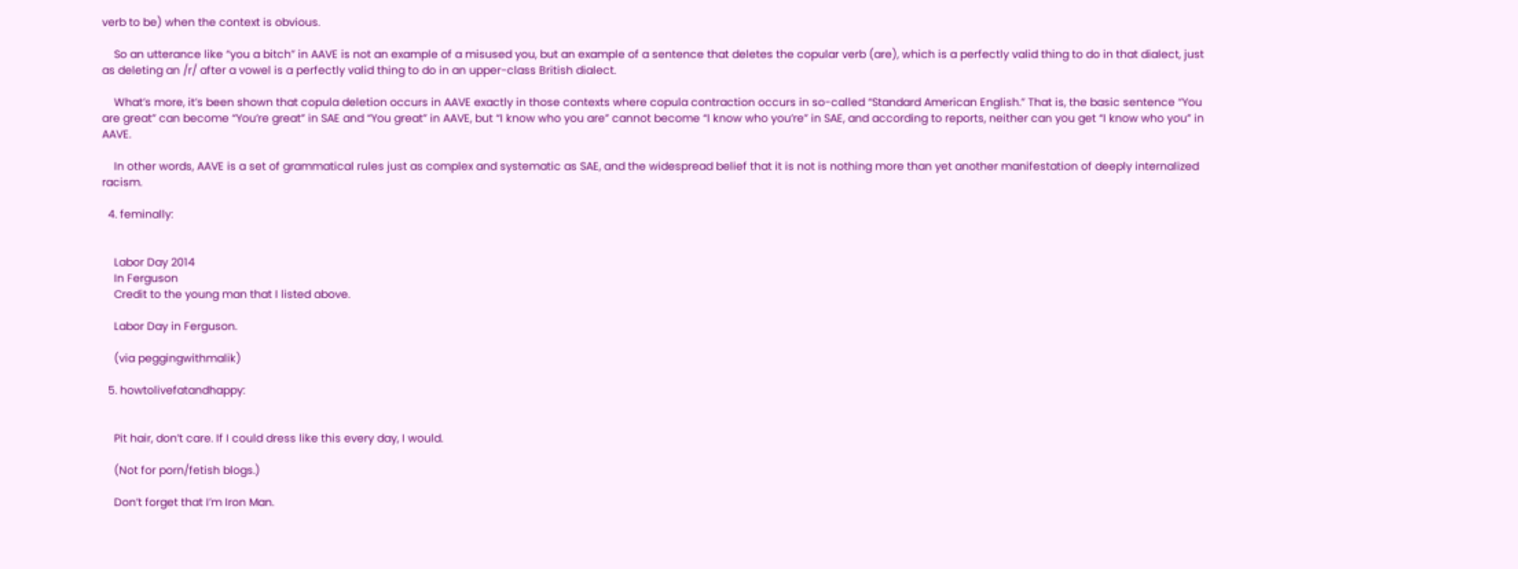verb to be) when the context is obvious.

    So an utterance like “you a bitch” in AAVE is not an example of a misused you, but an example of a sentence that deletes the copular verb (are), which is a perfectly valid thing to do in that dialect, just as deleting an /r/ after a vowel is a perfectly valid thing to do in an upper-class British dialect.

    What’s more, it’s been shown that copula deletion occurs in AAVE exactly in those contexts where copula contraction occurs in so-called “Standard American English.” That is, the basic sentence “You are great” can become “You’re great” in SAE and “You great” in AAVE, but “I know who you are” cannot become “I know who you’re” in SAE, and according to reports, neither can you get “I know who you” in AAVE.

    In other words, AAVE is a set of grammatical rules just as complex and systematic as SAE, and the widespread belief that it is not is nothing more than yet another manifestation of deeply internalized racism.

  4. feminally:


    Labor Day 2014
    In Ferguson
    Credit to the young man that I listed above.

    Labor Day in Ferguson.

    (via peggingwithmalik)

  5. howtolivefatandhappy:


    Pit hair, don’t care. If I could dress like this every day, I would.

    (Not for porn/fetish blogs.)

    Don’t forget that I’m Iron Man.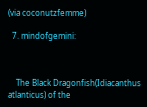(via coconutzfemme)

  7. mindofgemini:



    The Black Dragonfish(Idiacanthus atlanticus) of the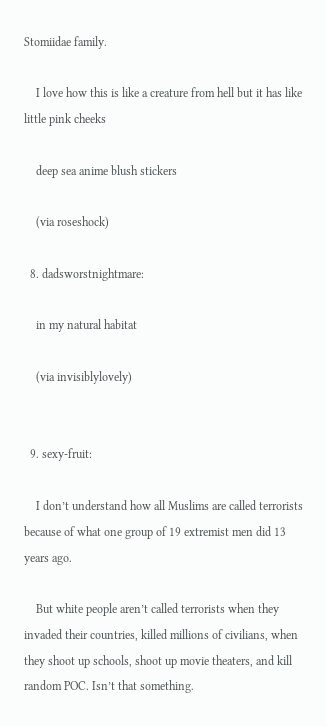Stomiidae family.

    I love how this is like a creature from hell but it has like little pink cheeks

    deep sea anime blush stickers

    (via roseshock)

  8. dadsworstnightmare:

    in my natural habitat

    (via invisiblylovely)


  9. sexy-fruit:

    I don’t understand how all Muslims are called terrorists because of what one group of 19 extremist men did 13 years ago.

    But white people aren’t called terrorists when they invaded their countries, killed millions of civilians, when they shoot up schools, shoot up movie theaters, and kill random POC. Isn’t that something.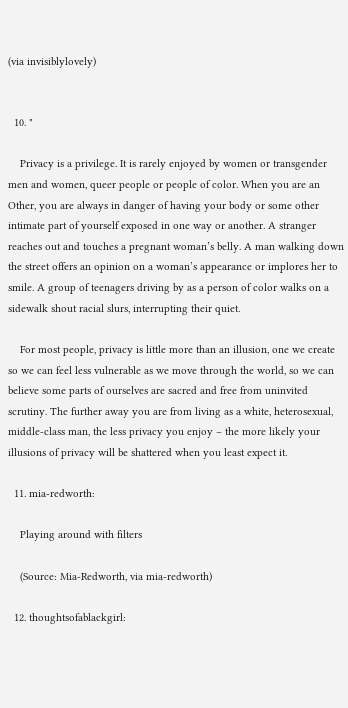(via invisiblylovely)


  10. "

    Privacy is a privilege. It is rarely enjoyed by women or transgender men and women, queer people or people of color. When you are an Other, you are always in danger of having your body or some other intimate part of yourself exposed in one way or another. A stranger reaches out and touches a pregnant woman’s belly. A man walking down the street offers an opinion on a woman’s appearance or implores her to smile. A group of teenagers driving by as a person of color walks on a sidewalk shout racial slurs, interrupting their quiet.

    For most people, privacy is little more than an illusion, one we create so we can feel less vulnerable as we move through the world, so we can believe some parts of ourselves are sacred and free from uninvited scrutiny. The further away you are from living as a white, heterosexual, middle-class man, the less privacy you enjoy – the more likely your illusions of privacy will be shattered when you least expect it.

  11. mia-redworth:

    Playing around with filters

    (Source: Mia-Redworth, via mia-redworth)

  12. thoughtsofablackgirl: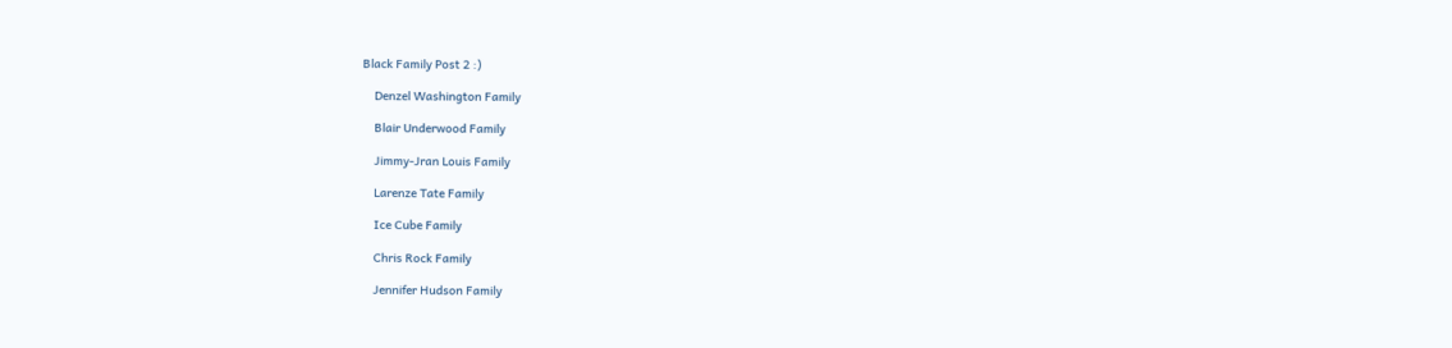Black Family Post 2 :)

    Denzel Washington Family

    Blair Underwood Family

    Jimmy-Jran Louis Family

    Larenze Tate Family

    Ice Cube Family

    Chris Rock Family

    Jennifer Hudson Family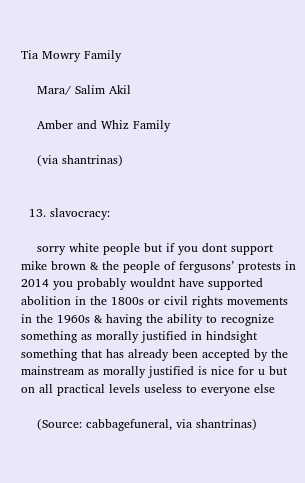Tia Mowry Family

    Mara/ Salim Akil

    Amber and Whiz Family

    (via shantrinas)


  13. slavocracy:

    sorry white people but if you dont support mike brown & the people of fergusons’ protests in 2014 you probably wouldnt have supported abolition in the 1800s or civil rights movements in the 1960s & having the ability to recognize something as morally justified in hindsight something that has already been accepted by the mainstream as morally justified is nice for u but on all practical levels useless to everyone else

    (Source: cabbagefuneral, via shantrinas)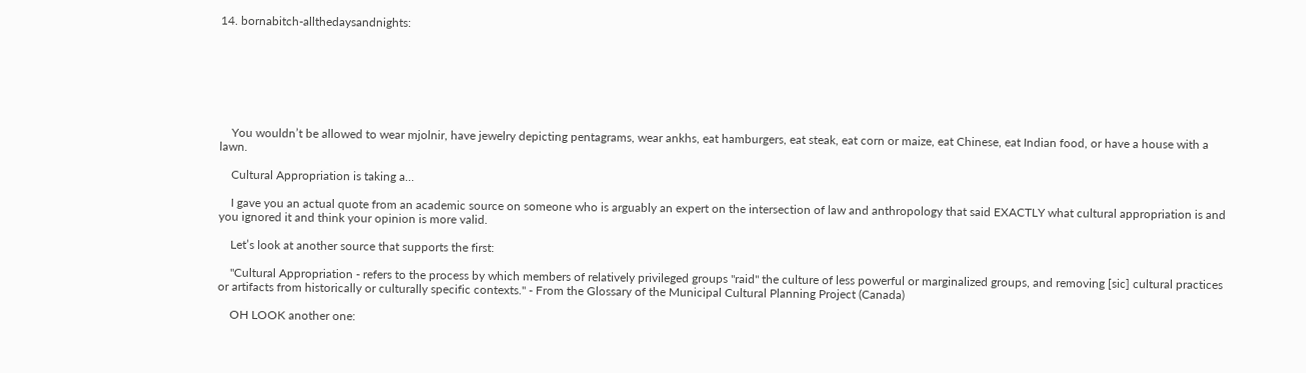14. bornabitch-allthedaysandnights:







    You wouldn’t be allowed to wear mjolnir, have jewelry depicting pentagrams, wear ankhs, eat hamburgers, eat steak, eat corn or maize, eat Chinese, eat Indian food, or have a house with a lawn.

    Cultural Appropriation is taking a…

    I gave you an actual quote from an academic source on someone who is arguably an expert on the intersection of law and anthropology that said EXACTLY what cultural appropriation is and you ignored it and think your opinion is more valid.

    Let’s look at another source that supports the first:

    "Cultural Appropriation - refers to the process by which members of relatively privileged groups "raid" the culture of less powerful or marginalized groups, and removing [sic] cultural practices or artifacts from historically or culturally specific contexts." - From the Glossary of the Municipal Cultural Planning Project (Canada)

    OH LOOK another one: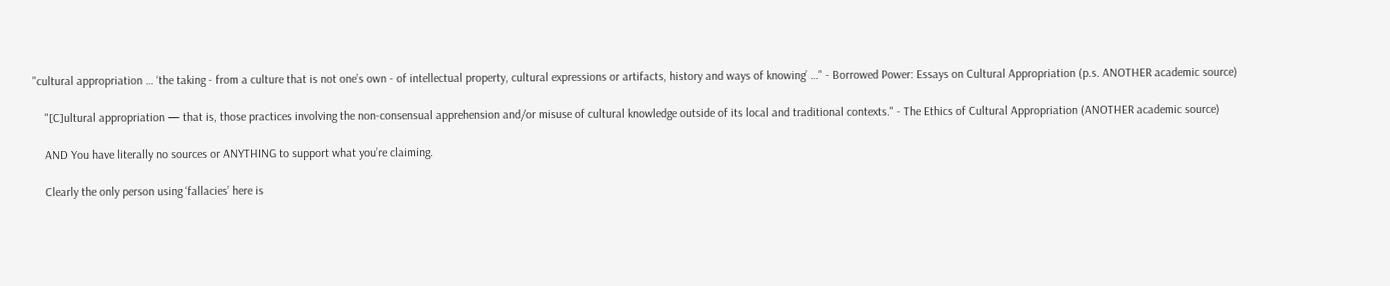"cultural appropriation … ‘the taking - from a culture that is not one’s own - of intellectual property, cultural expressions or artifacts, history and ways of knowing’ …" - Borrowed Power: Essays on Cultural Appropriation (p.s. ANOTHER academic source)

    "[C]ultural appropriation — that is, those practices involving the non-consensual apprehension and/or misuse of cultural knowledge outside of its local and traditional contexts." - The Ethics of Cultural Appropriation (ANOTHER academic source)

    AND You have literally no sources or ANYTHING to support what you’re claiming.

    Clearly the only person using ‘fallacies’ here is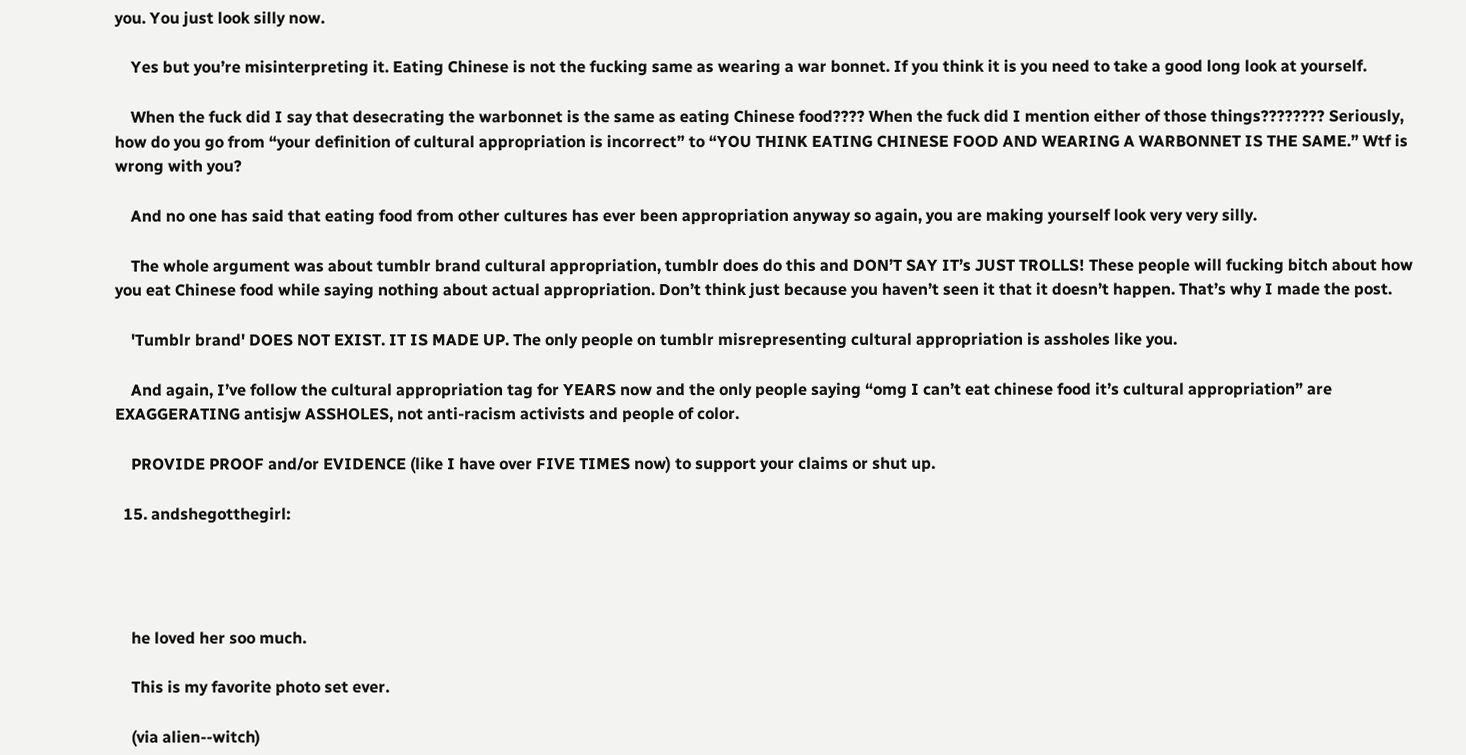you. You just look silly now.

    Yes but you’re misinterpreting it. Eating Chinese is not the fucking same as wearing a war bonnet. If you think it is you need to take a good long look at yourself.

    When the fuck did I say that desecrating the warbonnet is the same as eating Chinese food???? When the fuck did I mention either of those things???????? Seriously, how do you go from “your definition of cultural appropriation is incorrect” to “YOU THINK EATING CHINESE FOOD AND WEARING A WARBONNET IS THE SAME.” Wtf is wrong with you?

    And no one has said that eating food from other cultures has ever been appropriation anyway so again, you are making yourself look very very silly.

    The whole argument was about tumblr brand cultural appropriation, tumblr does do this and DON’T SAY IT’s JUST TROLLS! These people will fucking bitch about how you eat Chinese food while saying nothing about actual appropriation. Don’t think just because you haven’t seen it that it doesn’t happen. That’s why I made the post.

    'Tumblr brand' DOES NOT EXIST. IT IS MADE UP. The only people on tumblr misrepresenting cultural appropriation is assholes like you.

    And again, I’ve follow the cultural appropriation tag for YEARS now and the only people saying “omg I can’t eat chinese food it’s cultural appropriation” are EXAGGERATING antisjw ASSHOLES, not anti-racism activists and people of color.

    PROVIDE PROOF and/or EVIDENCE (like I have over FIVE TIMES now) to support your claims or shut up.

  15. andshegotthegirl:




    he loved her soo much.

    This is my favorite photo set ever.

    (via alien--witch)